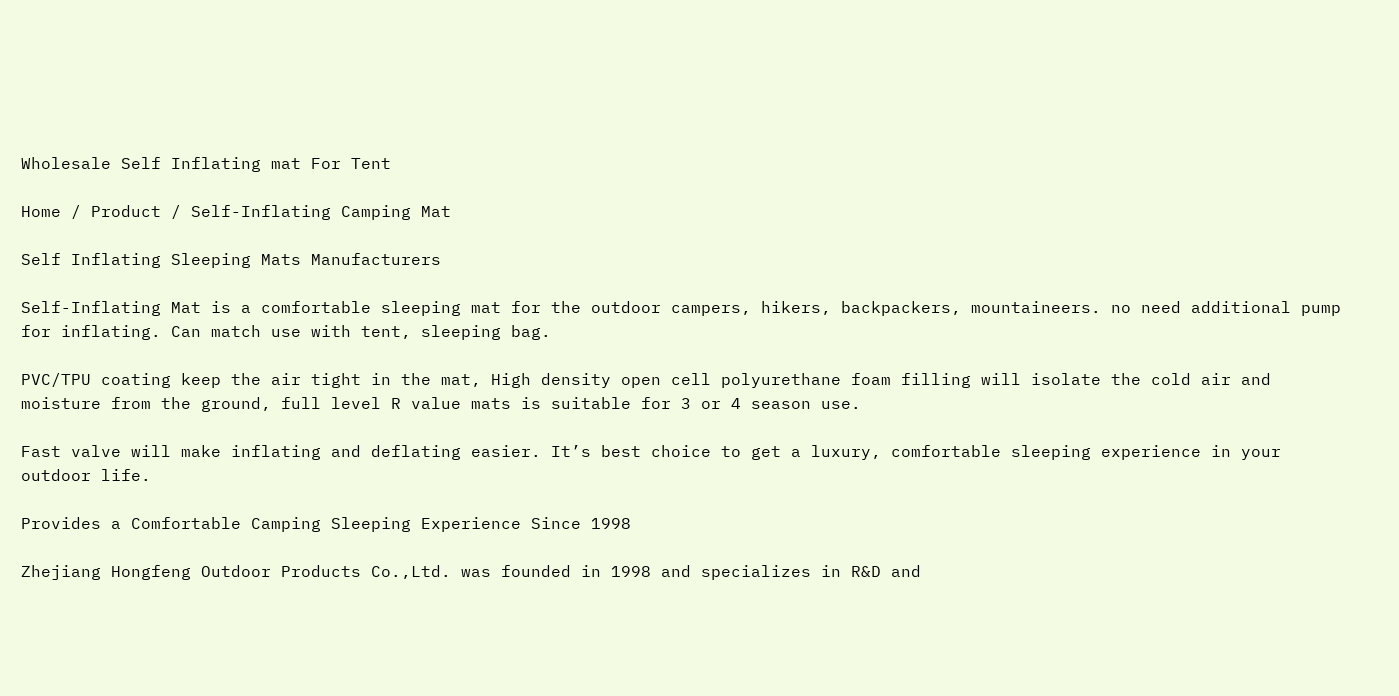Wholesale Self Inflating mat For Tent

Home / Product / Self-Inflating Camping Mat

Self Inflating Sleeping Mats Manufacturers

Self-Inflating Mat is a comfortable sleeping mat for the outdoor campers, hikers, backpackers, mountaineers. no need additional pump for inflating. Can match use with tent, sleeping bag.

PVC/TPU coating keep the air tight in the mat, High density open cell polyurethane foam filling will isolate the cold air and moisture from the ground, full level R value mats is suitable for 3 or 4 season use.

Fast valve will make inflating and deflating easier. It’s best choice to get a luxury, comfortable sleeping experience in your outdoor life.

Provides a Comfortable Camping Sleeping Experience Since 1998

Zhejiang Hongfeng Outdoor Products Co.,Ltd. was founded in 1998 and specializes in R&D and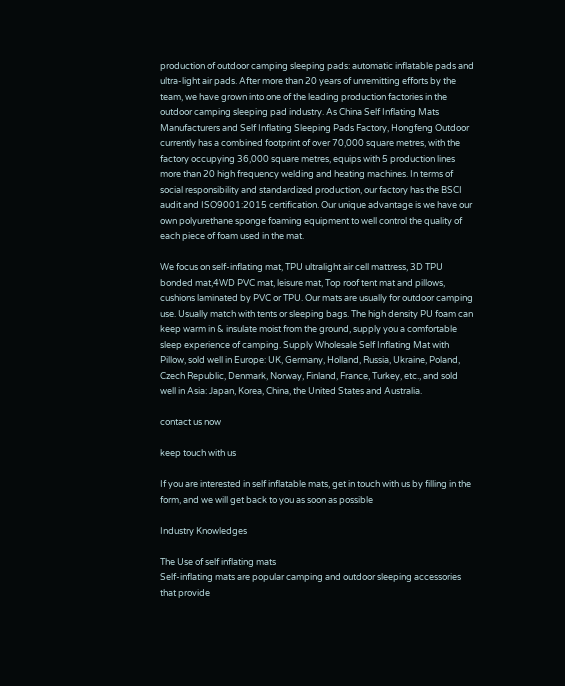production of outdoor camping sleeping pads: automatic inflatable pads and ultra-light air pads. After more than 20 years of unremitting efforts by the team, we have grown into one of the leading production factories in the outdoor camping sleeping pad industry. As China Self Inflating Mats Manufacturers and Self Inflating Sleeping Pads Factory, Hongfeng Outdoor currently has a combined footprint of over 70,000 square metres, with the factory occupying 36,000 square metres, equips with 5 production lines more than 20 high frequency welding and heating machines. In terms of social responsibility and standardized production, our factory has the BSCI audit and ISO9001:2015 certification. Our unique advantage is we have our own polyurethane sponge foaming equipment to well control the quality of each piece of foam used in the mat.

We focus on self-inflating mat, TPU ultralight air cell mattress, 3D TPU bonded mat,4WD PVC mat, leisure mat, Top roof tent mat and pillows, cushions laminated by PVC or TPU. Our mats are usually for outdoor camping use. Usually match with tents or sleeping bags. The high density PU foam can keep warm in & insulate moist from the ground, supply you a comfortable sleep experience of camping. Supply Wholesale Self Inflating Mat with Pillow, sold well in Europe: UK, Germany, Holland, Russia, Ukraine, Poland, Czech Republic, Denmark, Norway, Finland, France, Turkey, etc., and sold well in Asia: Japan, Korea, China, the United States and Australia.

contact us now

keep touch with us

If you are interested in self inflatable mats, get in touch with us by filling in the form, and we will get back to you as soon as possible

Industry Knowledges

The Use of self inflating mats
Self-inflating mats are popular camping and outdoor sleeping accessories that provide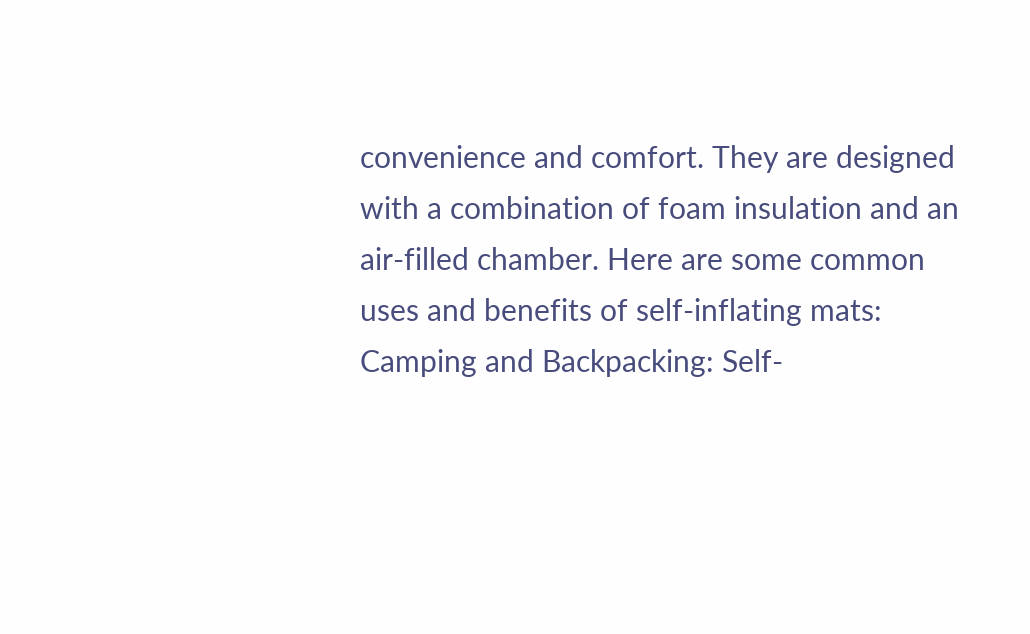convenience and comfort. They are designed with a combination of foam insulation and an air-filled chamber. Here are some common uses and benefits of self-inflating mats:
Camping and Backpacking: Self-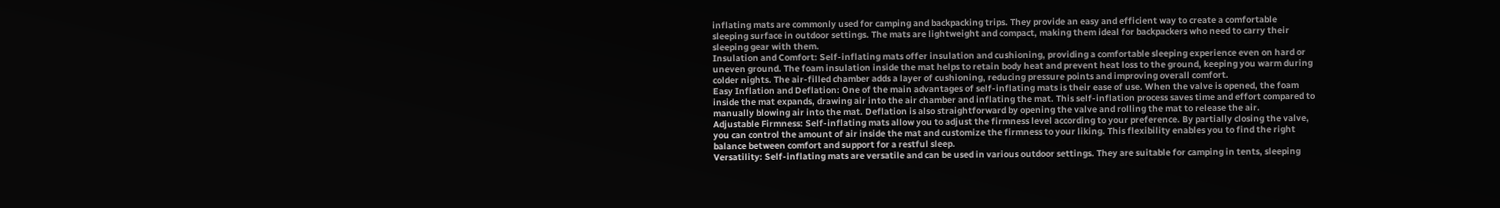inflating mats are commonly used for camping and backpacking trips. They provide an easy and efficient way to create a comfortable sleeping surface in outdoor settings. The mats are lightweight and compact, making them ideal for backpackers who need to carry their sleeping gear with them.
Insulation and Comfort: Self-inflating mats offer insulation and cushioning, providing a comfortable sleeping experience even on hard or uneven ground. The foam insulation inside the mat helps to retain body heat and prevent heat loss to the ground, keeping you warm during colder nights. The air-filled chamber adds a layer of cushioning, reducing pressure points and improving overall comfort.
Easy Inflation and Deflation: One of the main advantages of self-inflating mats is their ease of use. When the valve is opened, the foam inside the mat expands, drawing air into the air chamber and inflating the mat. This self-inflation process saves time and effort compared to manually blowing air into the mat. Deflation is also straightforward by opening the valve and rolling the mat to release the air.
Adjustable Firmness: Self-inflating mats allow you to adjust the firmness level according to your preference. By partially closing the valve, you can control the amount of air inside the mat and customize the firmness to your liking. This flexibility enables you to find the right balance between comfort and support for a restful sleep.
Versatility: Self-inflating mats are versatile and can be used in various outdoor settings. They are suitable for camping in tents, sleeping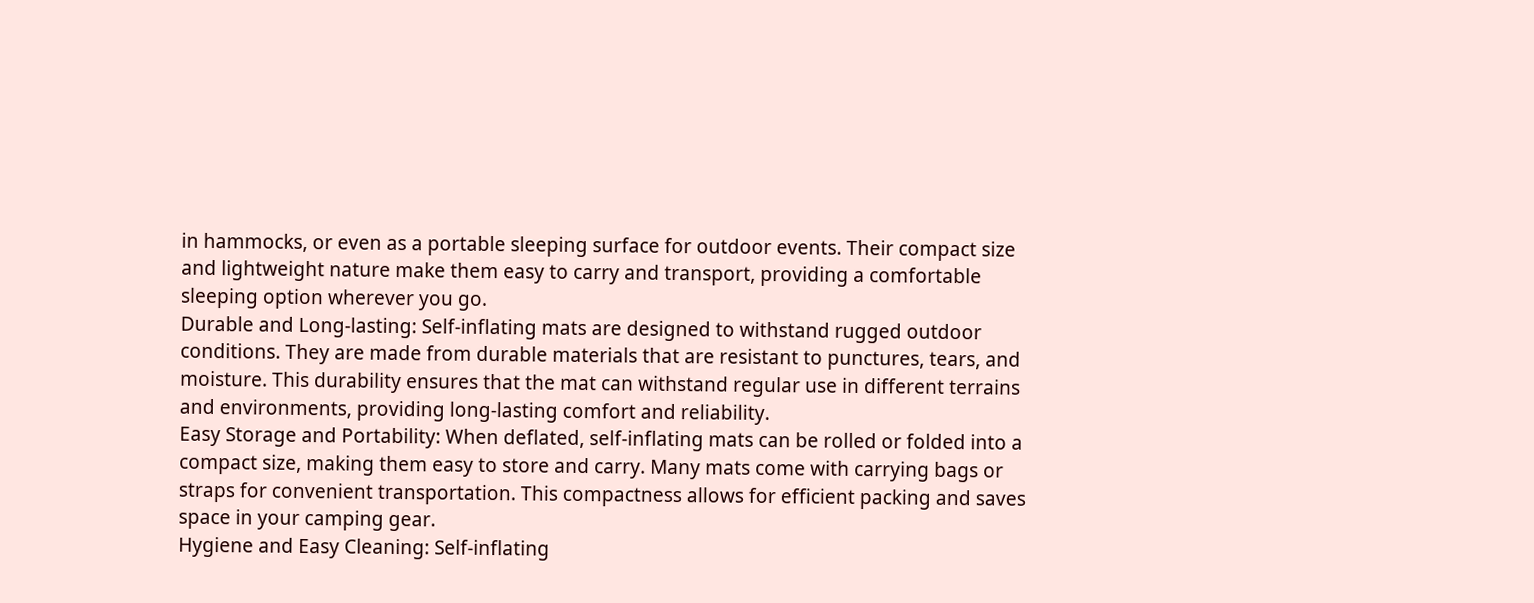in hammocks, or even as a portable sleeping surface for outdoor events. Their compact size and lightweight nature make them easy to carry and transport, providing a comfortable sleeping option wherever you go.
Durable and Long-lasting: Self-inflating mats are designed to withstand rugged outdoor conditions. They are made from durable materials that are resistant to punctures, tears, and moisture. This durability ensures that the mat can withstand regular use in different terrains and environments, providing long-lasting comfort and reliability.
Easy Storage and Portability: When deflated, self-inflating mats can be rolled or folded into a compact size, making them easy to store and carry. Many mats come with carrying bags or straps for convenient transportation. This compactness allows for efficient packing and saves space in your camping gear.
Hygiene and Easy Cleaning: Self-inflating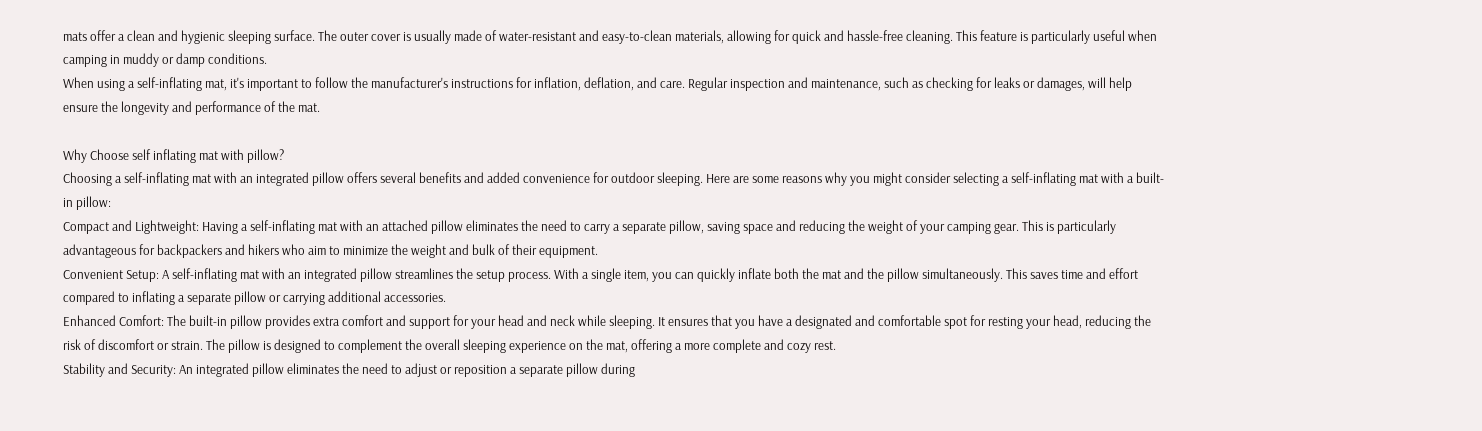mats offer a clean and hygienic sleeping surface. The outer cover is usually made of water-resistant and easy-to-clean materials, allowing for quick and hassle-free cleaning. This feature is particularly useful when camping in muddy or damp conditions.
When using a self-inflating mat, it's important to follow the manufacturer's instructions for inflation, deflation, and care. Regular inspection and maintenance, such as checking for leaks or damages, will help ensure the longevity and performance of the mat.

Why Choose self inflating mat with pillow?
Choosing a self-inflating mat with an integrated pillow offers several benefits and added convenience for outdoor sleeping. Here are some reasons why you might consider selecting a self-inflating mat with a built-in pillow:
Compact and Lightweight: Having a self-inflating mat with an attached pillow eliminates the need to carry a separate pillow, saving space and reducing the weight of your camping gear. This is particularly advantageous for backpackers and hikers who aim to minimize the weight and bulk of their equipment.
Convenient Setup: A self-inflating mat with an integrated pillow streamlines the setup process. With a single item, you can quickly inflate both the mat and the pillow simultaneously. This saves time and effort compared to inflating a separate pillow or carrying additional accessories.
Enhanced Comfort: The built-in pillow provides extra comfort and support for your head and neck while sleeping. It ensures that you have a designated and comfortable spot for resting your head, reducing the risk of discomfort or strain. The pillow is designed to complement the overall sleeping experience on the mat, offering a more complete and cozy rest.
Stability and Security: An integrated pillow eliminates the need to adjust or reposition a separate pillow during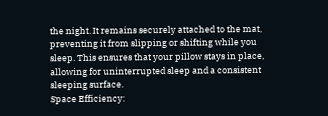the night. It remains securely attached to the mat, preventing it from slipping or shifting while you sleep. This ensures that your pillow stays in place, allowing for uninterrupted sleep and a consistent sleeping surface.
Space Efficiency: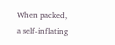When packed, a self-inflating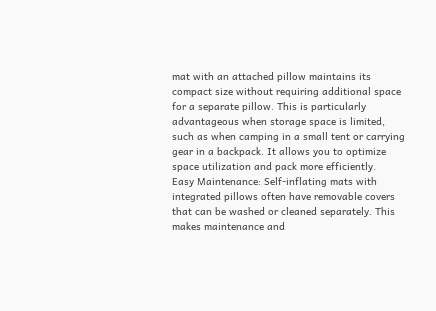mat with an attached pillow maintains its compact size without requiring additional space for a separate pillow. This is particularly advantageous when storage space is limited, such as when camping in a small tent or carrying gear in a backpack. It allows you to optimize space utilization and pack more efficiently.
Easy Maintenance: Self-inflating mats with integrated pillows often have removable covers that can be washed or cleaned separately. This makes maintenance and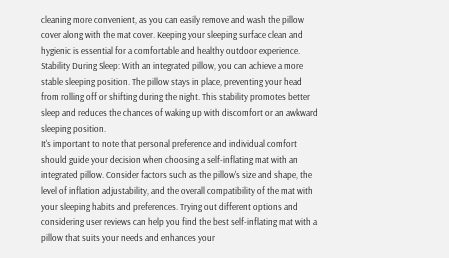cleaning more convenient, as you can easily remove and wash the pillow cover along with the mat cover. Keeping your sleeping surface clean and hygienic is essential for a comfortable and healthy outdoor experience.
Stability During Sleep: With an integrated pillow, you can achieve a more stable sleeping position. The pillow stays in place, preventing your head from rolling off or shifting during the night. This stability promotes better sleep and reduces the chances of waking up with discomfort or an awkward sleeping position.
It's important to note that personal preference and individual comfort should guide your decision when choosing a self-inflating mat with an integrated pillow. Consider factors such as the pillow's size and shape, the level of inflation adjustability, and the overall compatibility of the mat with your sleeping habits and preferences. Trying out different options and considering user reviews can help you find the best self-inflating mat with a pillow that suits your needs and enhances your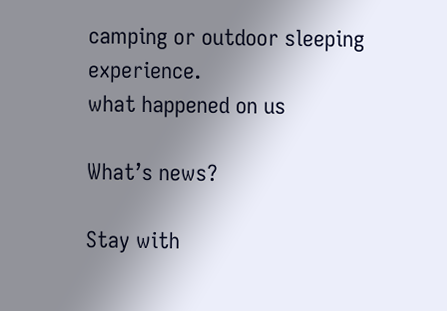camping or outdoor sleeping experience.
what happened on us

What’s news?

Stay with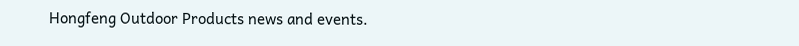Hongfeng Outdoor Products news and events.